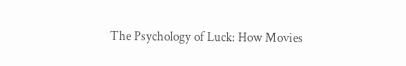The Psychology of Luck: How Movies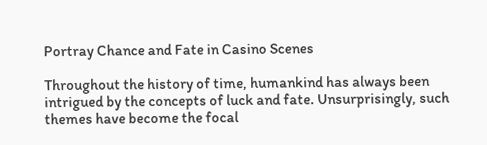Portray Chance and Fate in Casino Scenes

Throughout the history of time, humankind has always been intrigued by the concepts of luck and fate. Unsurprisingly, such themes have become the focal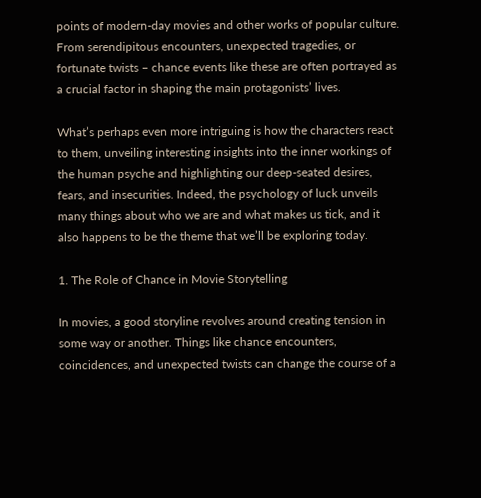points of modern-day movies and other works of popular culture. From serendipitous encounters, unexpected tragedies, or fortunate twists – chance events like these are often portrayed as a crucial factor in shaping the main protagonists’ lives.

What’s perhaps even more intriguing is how the characters react to them, unveiling interesting insights into the inner workings of the human psyche and highlighting our deep-seated desires, fears, and insecurities. Indeed, the psychology of luck unveils many things about who we are and what makes us tick, and it also happens to be the theme that we’ll be exploring today.

1. The Role of Chance in Movie Storytelling

In movies, a good storyline revolves around creating tension in some way or another. Things like chance encounters, coincidences, and unexpected twists can change the course of a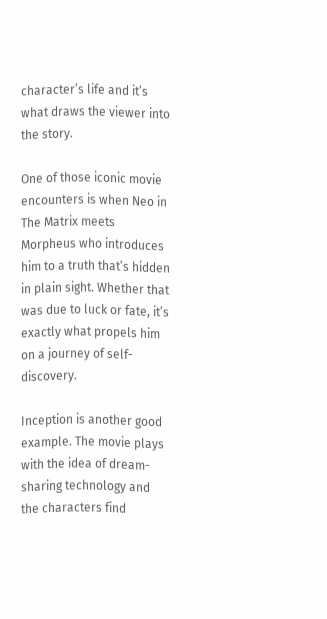character’s life and it’s what draws the viewer into the story.

One of those iconic movie encounters is when Neo in The Matrix meets Morpheus who introduces him to a truth that’s hidden in plain sight. Whether that was due to luck or fate, it’s exactly what propels him on a journey of self-discovery.

Inception is another good example. The movie plays with the idea of dream-sharing technology and the characters find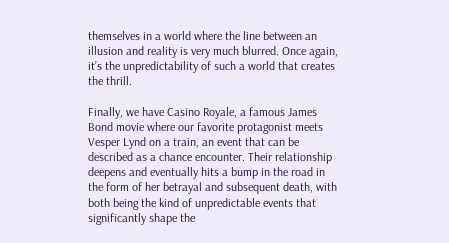themselves in a world where the line between an illusion and reality is very much blurred. Once again, it’s the unpredictability of such a world that creates the thrill.

Finally, we have Casino Royale, a famous James Bond movie where our favorite protagonist meets Vesper Lynd on a train, an event that can be described as a chance encounter. Their relationship deepens and eventually hits a bump in the road in the form of her betrayal and subsequent death, with both being the kind of unpredictable events that significantly shape the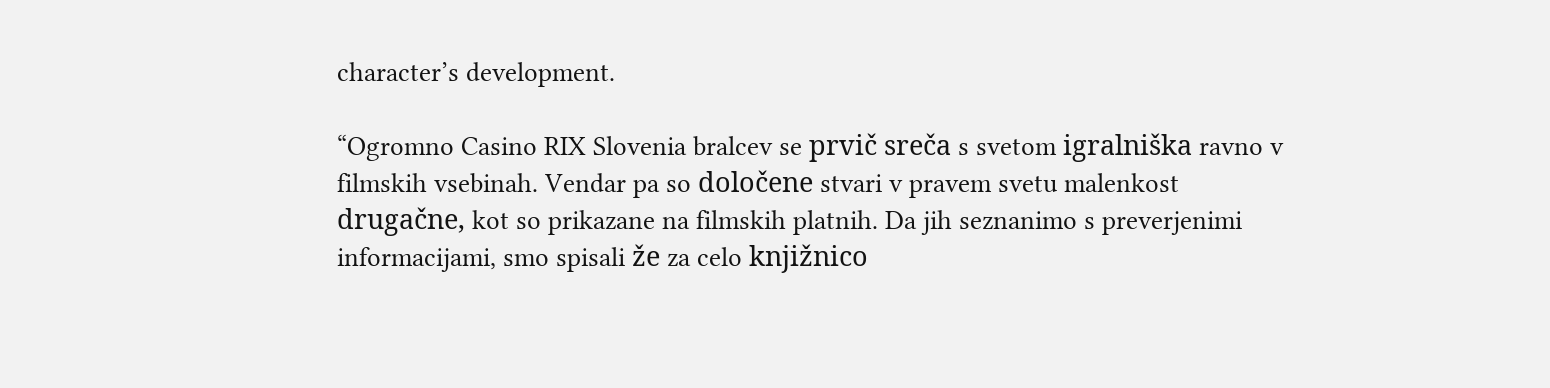character’s development.

“Ogromno Casino RIX Slovenia bralcev se prvič sreča s svetom igralniška ravno v filmskih vsebinah. Vendar pa so določene stvari v pravem svetu malenkost drugačne, kot so prikazane na filmskih platnih. Da jih seznanimo s preverjenimi informacijami, smo spisali že za celo knjižnico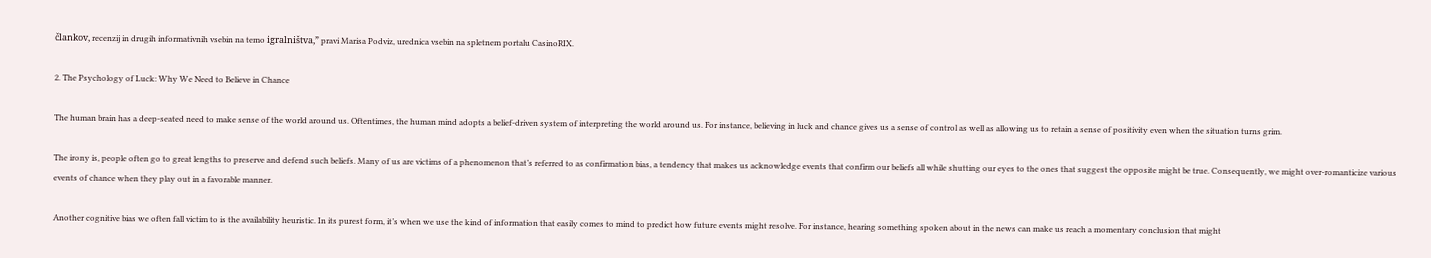člankov, recenzij in drugih informativnih vsebin na temo igralništva,” pravi Marisa Podviz, urednica vsebin na spletnem portalu CasinoRIX.

2. The Psychology of Luck: Why We Need to Believe in Chance

The human brain has a deep-seated need to make sense of the world around us. Oftentimes, the human mind adopts a belief-driven system of interpreting the world around us. For instance, believing in luck and chance gives us a sense of control as well as allowing us to retain a sense of positivity even when the situation turns grim.

The irony is, people often go to great lengths to preserve and defend such beliefs. Many of us are victims of a phenomenon that’s referred to as confirmation bias, a tendency that makes us acknowledge events that confirm our beliefs all while shutting our eyes to the ones that suggest the opposite might be true. Consequently, we might over-romanticize various events of chance when they play out in a favorable manner.

Another cognitive bias we often fall victim to is the availability heuristic. In its purest form, it’s when we use the kind of information that easily comes to mind to predict how future events might resolve. For instance, hearing something spoken about in the news can make us reach a momentary conclusion that might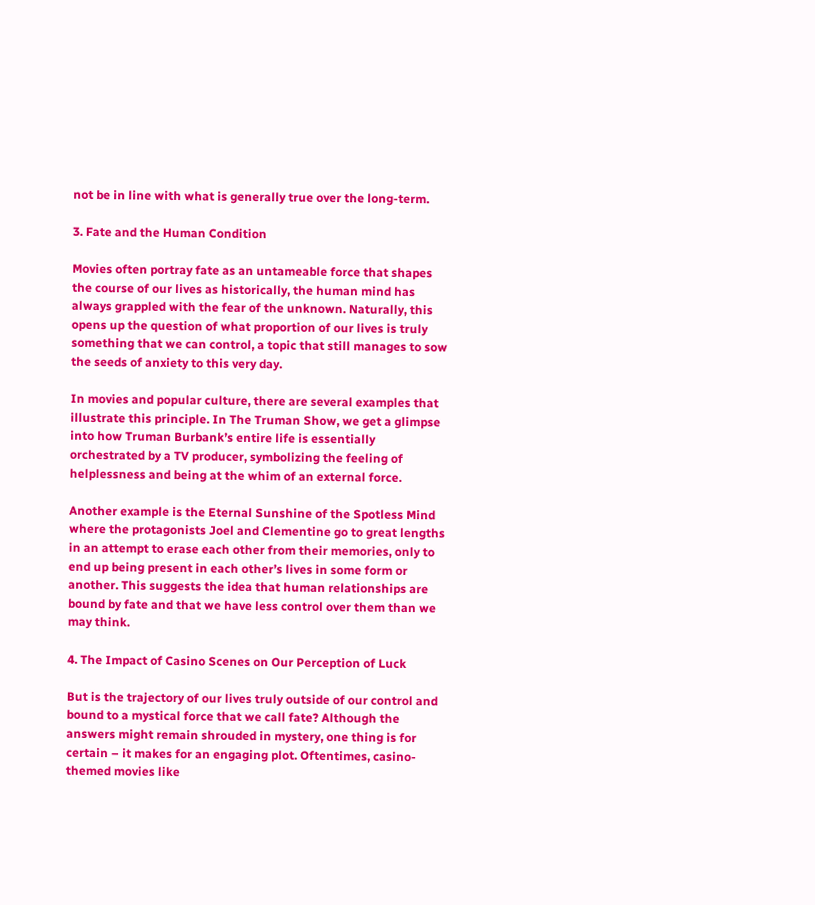not be in line with what is generally true over the long-term.

3. Fate and the Human Condition

Movies often portray fate as an untameable force that shapes the course of our lives as historically, the human mind has always grappled with the fear of the unknown. Naturally, this opens up the question of what proportion of our lives is truly something that we can control, a topic that still manages to sow the seeds of anxiety to this very day.

In movies and popular culture, there are several examples that illustrate this principle. In The Truman Show, we get a glimpse into how Truman Burbank’s entire life is essentially orchestrated by a TV producer, symbolizing the feeling of helplessness and being at the whim of an external force.

Another example is the Eternal Sunshine of the Spotless Mind where the protagonists Joel and Clementine go to great lengths in an attempt to erase each other from their memories, only to end up being present in each other’s lives in some form or another. This suggests the idea that human relationships are bound by fate and that we have less control over them than we may think.

4. The Impact of Casino Scenes on Our Perception of Luck

But is the trajectory of our lives truly outside of our control and bound to a mystical force that we call fate? Although the answers might remain shrouded in mystery, one thing is for certain – it makes for an engaging plot. Oftentimes, casino-themed movies like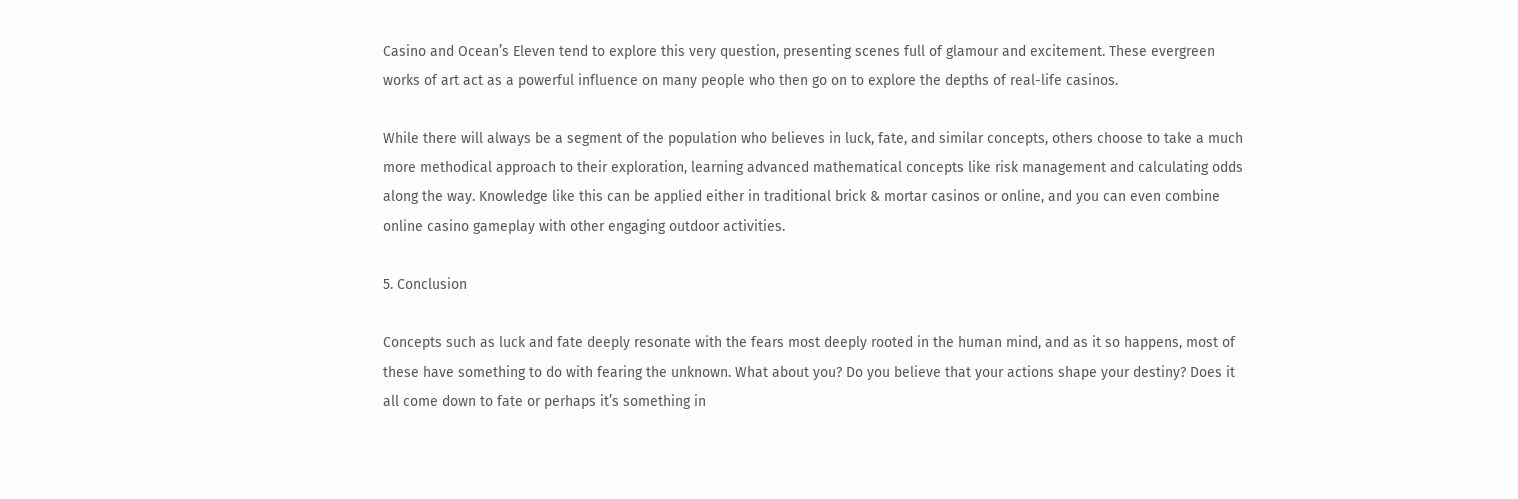Casino and Ocean’s Eleven tend to explore this very question, presenting scenes full of glamour and excitement. These evergreen works of art act as a powerful influence on many people who then go on to explore the depths of real-life casinos.

While there will always be a segment of the population who believes in luck, fate, and similar concepts, others choose to take a much more methodical approach to their exploration, learning advanced mathematical concepts like risk management and calculating odds along the way. Knowledge like this can be applied either in traditional brick & mortar casinos or online, and you can even combine online casino gameplay with other engaging outdoor activities.

5. Conclusion

Concepts such as luck and fate deeply resonate with the fears most deeply rooted in the human mind, and as it so happens, most of these have something to do with fearing the unknown. What about you? Do you believe that your actions shape your destiny? Does it all come down to fate or perhaps it’s something in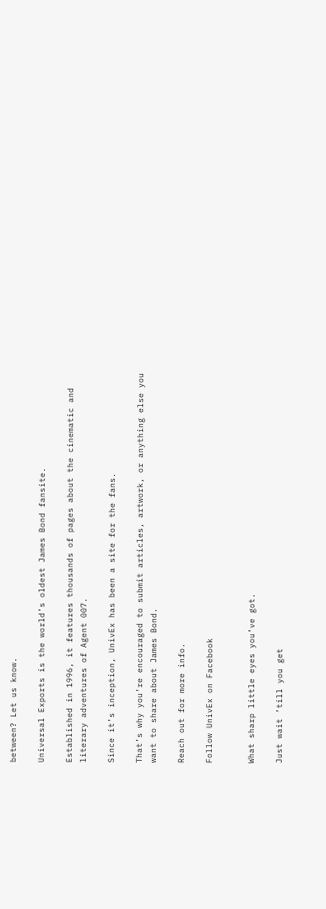between? Let us know.

Universal Exports is the world’s oldest James Bond fansite.

Established in 1996, it features thousands of pages about the cinematic and literary adventures of Agent 007.

Since it’s inception, UnivEx has been a site for the fans.

That’s why you’re encouraged to submit articles, artwork, or anything else you want to share about James Bond.

Reach out for more info.

Follow UnivEx on Facebook


What sharp little eyes you’ve got.

Just wait ’till you get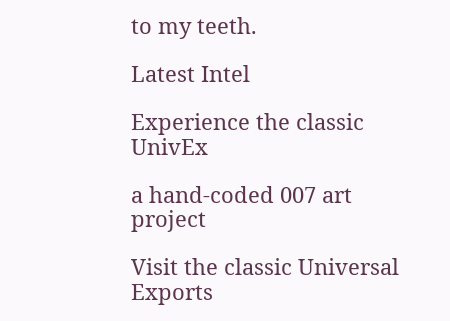to my teeth.

Latest Intel

Experience the classic UnivEx

a hand-coded 007 art project

Visit the classic Universal Exports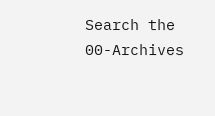Search the 00-Archives